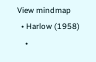View mindmap
  • Harlow (1958)
    •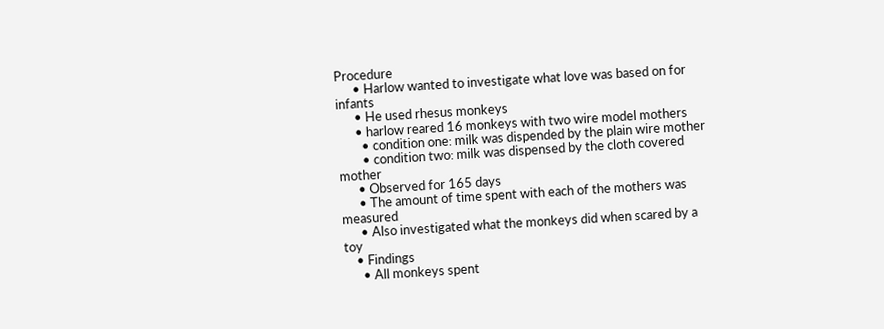Procedure
      • Harlow wanted to investigate what love was based on for infants
      • He used rhesus monkeys
      • harlow reared 16 monkeys with two wire model mothers
        • condition one: milk was dispended by the plain wire mother
        • condition two: milk was dispensed by the cloth covered mother
      • Observed for 165 days
      • The amount of time spent with each of the mothers was measured
      • Also investigated what the monkeys did when scared by a toy
    • Findings
      • All monkeys spent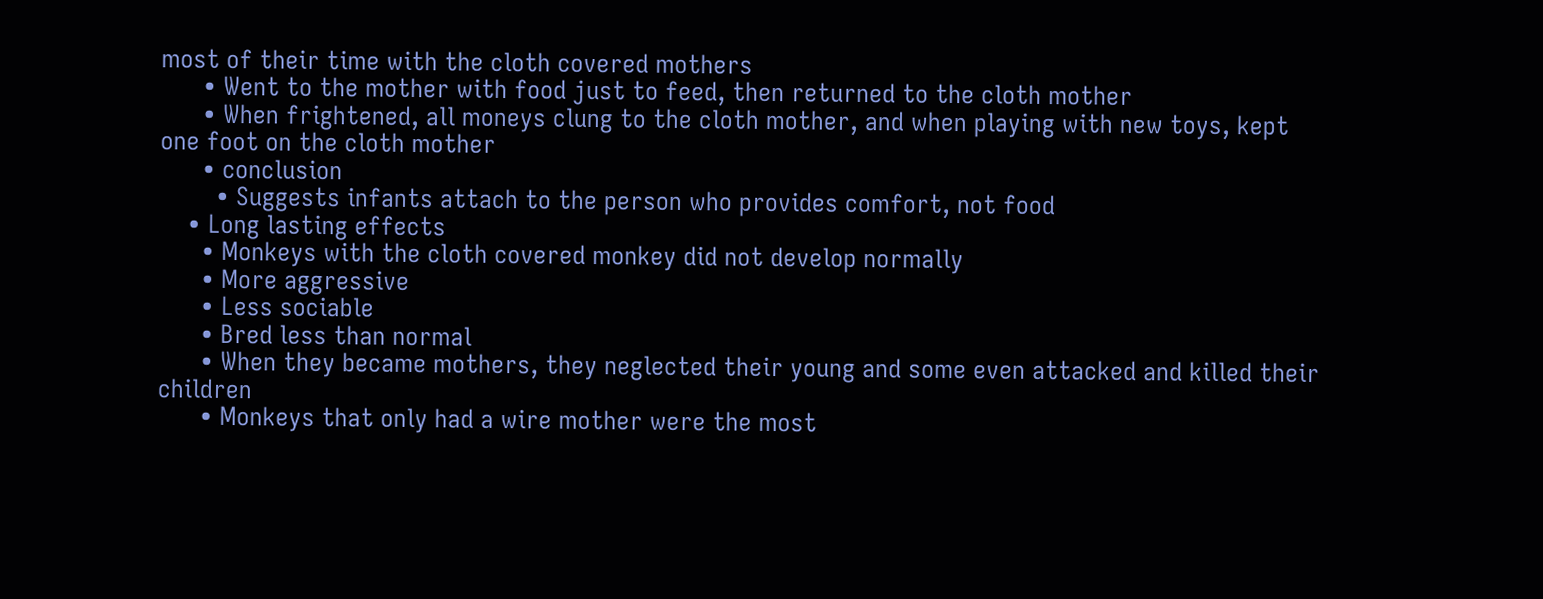most of their time with the cloth covered mothers
      • Went to the mother with food just to feed, then returned to the cloth mother
      • When frightened, all moneys clung to the cloth mother, and when playing with new toys, kept one foot on the cloth mother
      • conclusion
        • Suggests infants attach to the person who provides comfort, not food
    • Long lasting effects
      • Monkeys with the cloth covered monkey did not develop normally
      • More aggressive
      • Less sociable
      • Bred less than normal
      • When they became mothers, they neglected their young and some even attacked and killed their children
      • Monkeys that only had a wire mother were the most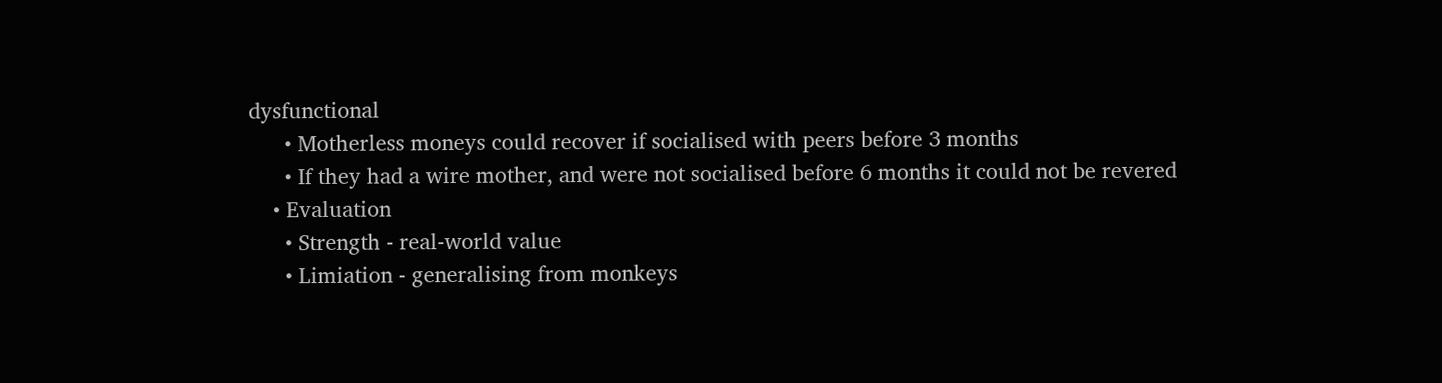dysfunctional
      • Motherless moneys could recover if socialised with peers before 3 months
      • If they had a wire mother, and were not socialised before 6 months it could not be revered
    • Evaluation
      • Strength - real-world value
      • Limiation - generalising from monkeys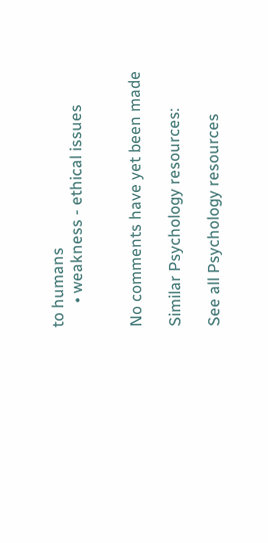to humans
      • weakness - ethical issues


No comments have yet been made

Similar Psychology resources:

See all Psychology resources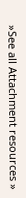»See all Attachment resources »